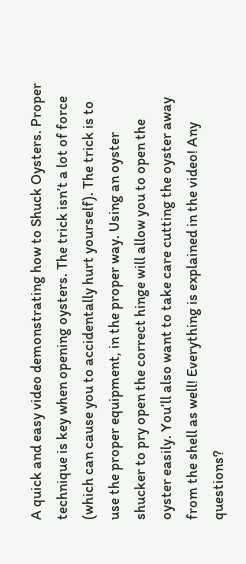A quick and easy video demonstrating how to Shuck Oysters. Proper technique is key when opening oysters. The trick isn’t a lot of force (which can cause you to accidentally hurt yourself). The trick is to use the proper equipment, in the proper way. Using an oyster shucker to pry open the correct hinge will allow you to open the oyster easily. You’ll also want to take care cutting the oyster away from the shell as well! Everything is explained in the video! Any questions?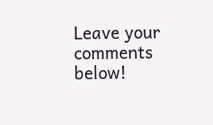Leave your comments below!